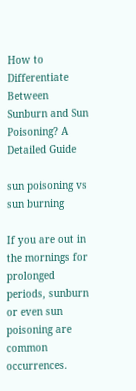How to Differentiate Between Sunburn and Sun Poisoning? A Detailed Guide

sun poisoning vs sun burning

If you are out in the mornings for prolonged periods, sunburn or even sun poisoning are common occurrences.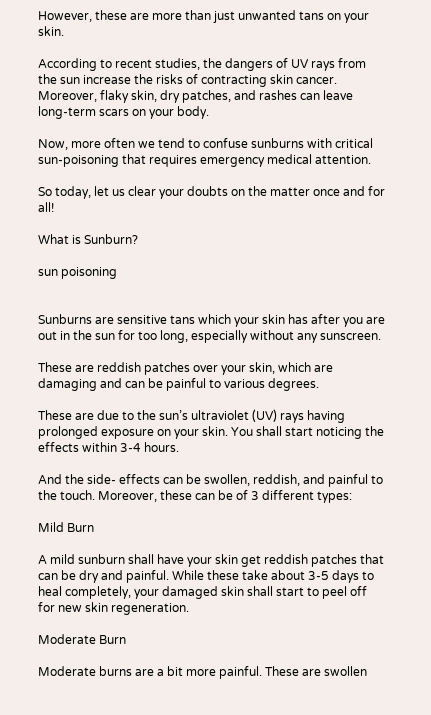However, these are more than just unwanted tans on your skin.

According to recent studies, the dangers of UV rays from the sun increase the risks of contracting skin cancer. Moreover, flaky skin, dry patches, and rashes can leave long-term scars on your body.

Now, more often we tend to confuse sunburns with critical sun-poisoning that requires emergency medical attention.

So today, let us clear your doubts on the matter once and for all!

What is Sunburn?

sun poisoning


Sunburns are sensitive tans which your skin has after you are out in the sun for too long, especially without any sunscreen.

These are reddish patches over your skin, which are damaging and can be painful to various degrees.

These are due to the sun’s ultraviolet (UV) rays having prolonged exposure on your skin. You shall start noticing the effects within 3-4 hours.

And the side- effects can be swollen, reddish, and painful to the touch. Moreover, these can be of 3 different types:

Mild Burn

A mild sunburn shall have your skin get reddish patches that can be dry and painful. While these take about 3-5 days to heal completely, your damaged skin shall start to peel off for new skin regeneration.

Moderate Burn

Moderate burns are a bit more painful. These are swollen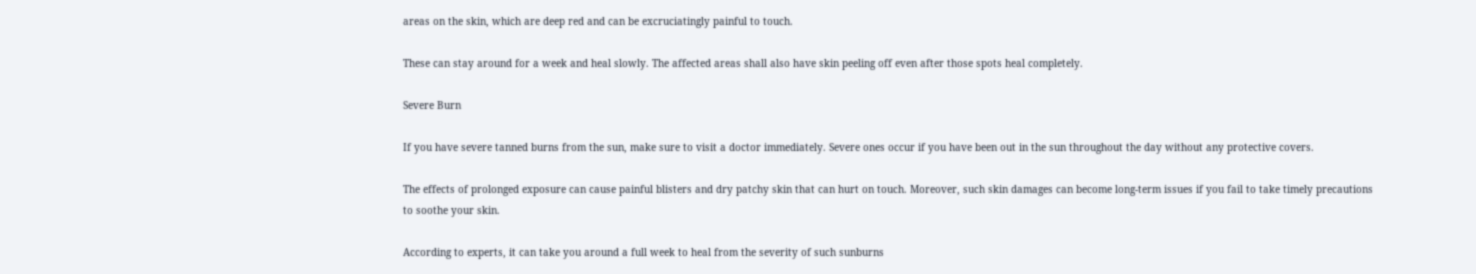areas on the skin, which are deep red and can be excruciatingly painful to touch.

These can stay around for a week and heal slowly. The affected areas shall also have skin peeling off even after those spots heal completely.

Severe Burn

If you have severe tanned burns from the sun, make sure to visit a doctor immediately. Severe ones occur if you have been out in the sun throughout the day without any protective covers.

The effects of prolonged exposure can cause painful blisters and dry patchy skin that can hurt on touch. Moreover, such skin damages can become long-term issues if you fail to take timely precautions to soothe your skin.

According to experts, it can take you around a full week to heal from the severity of such sunburns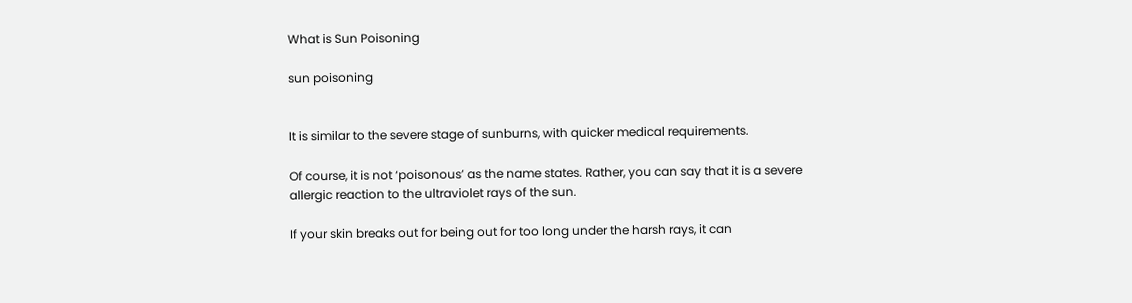What is Sun Poisoning

sun poisoning


It is similar to the severe stage of sunburns, with quicker medical requirements.

Of course, it is not ‘poisonous’ as the name states. Rather, you can say that it is a severe allergic reaction to the ultraviolet rays of the sun.

If your skin breaks out for being out for too long under the harsh rays, it can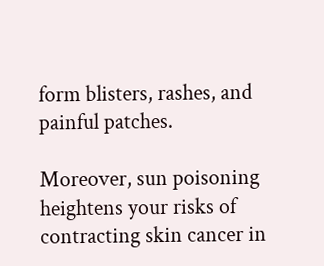form blisters, rashes, and painful patches.

Moreover, sun poisoning heightens your risks of contracting skin cancer in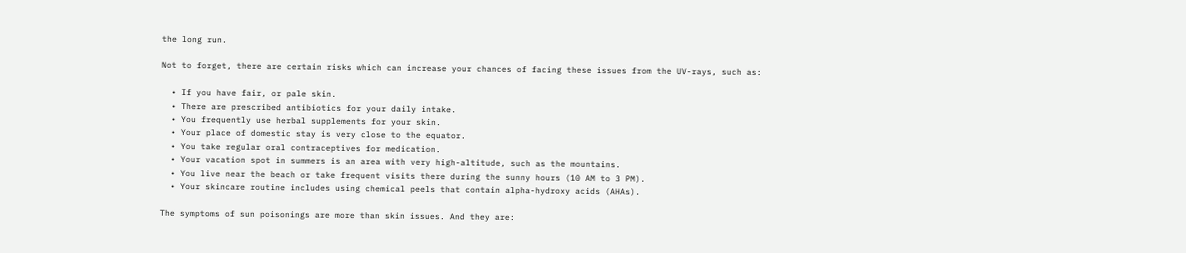the long run.

Not to forget, there are certain risks which can increase your chances of facing these issues from the UV-rays, such as:

  • If you have fair, or pale skin.
  • There are prescribed antibiotics for your daily intake.
  • You frequently use herbal supplements for your skin.
  • Your place of domestic stay is very close to the equator.
  • You take regular oral contraceptives for medication.
  • Your vacation spot in summers is an area with very high-altitude, such as the mountains.
  • You live near the beach or take frequent visits there during the sunny hours (10 AM to 3 PM).
  • Your skincare routine includes using chemical peels that contain alpha-hydroxy acids (AHAs).

The symptoms of sun poisonings are more than skin issues. And they are: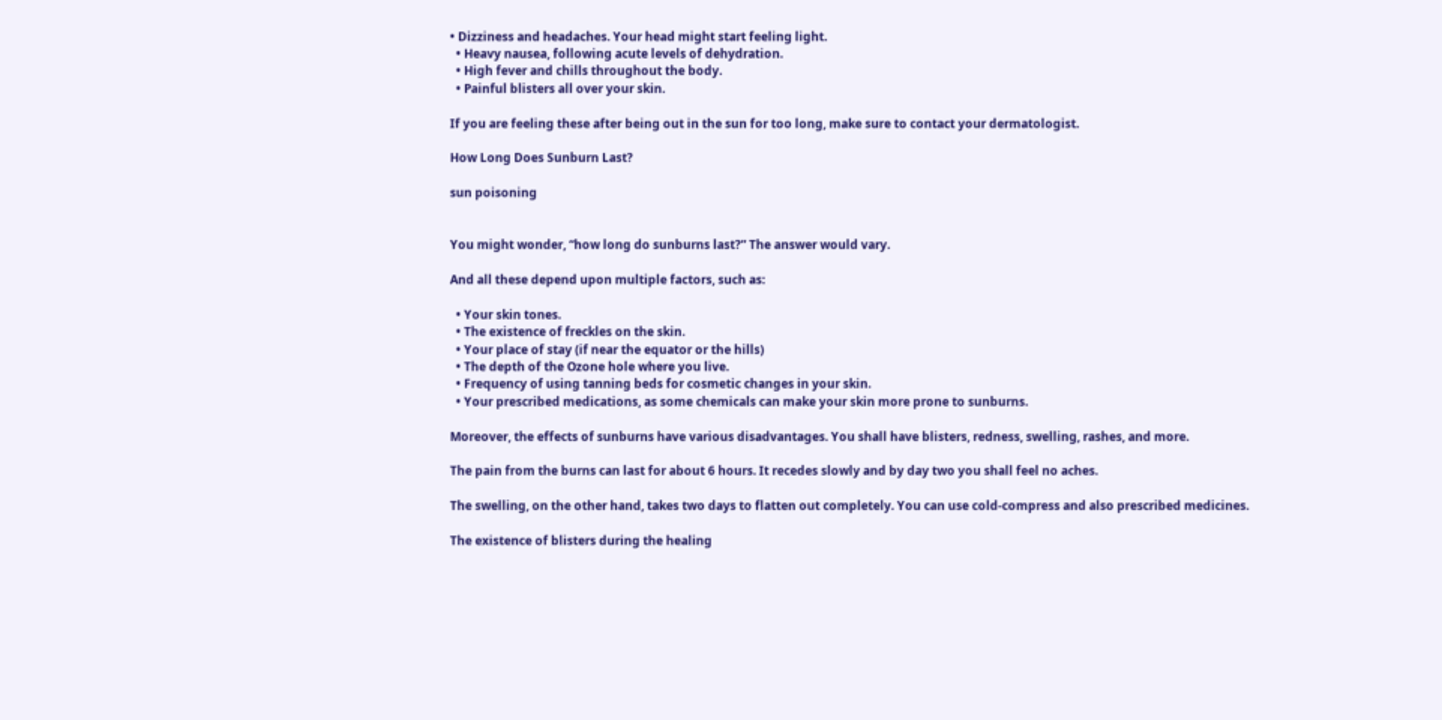• Dizziness and headaches. Your head might start feeling light.
  • Heavy nausea, following acute levels of dehydration.
  • High fever and chills throughout the body.
  • Painful blisters all over your skin.

If you are feeling these after being out in the sun for too long, make sure to contact your dermatologist.

How Long Does Sunburn Last?

sun poisoning


You might wonder, “how long do sunburns last?” The answer would vary.

And all these depend upon multiple factors, such as:

  • Your skin tones.
  • The existence of freckles on the skin.
  • Your place of stay (if near the equator or the hills)
  • The depth of the Ozone hole where you live.
  • Frequency of using tanning beds for cosmetic changes in your skin.
  • Your prescribed medications, as some chemicals can make your skin more prone to sunburns.

Moreover, the effects of sunburns have various disadvantages. You shall have blisters, redness, swelling, rashes, and more.

The pain from the burns can last for about 6 hours. It recedes slowly and by day two you shall feel no aches.

The swelling, on the other hand, takes two days to flatten out completely. You can use cold-compress and also prescribed medicines.

The existence of blisters during the healing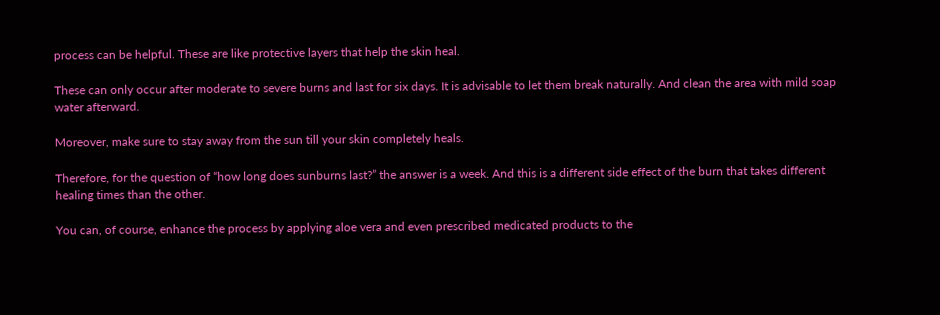process can be helpful. These are like protective layers that help the skin heal.

These can only occur after moderate to severe burns and last for six days. It is advisable to let them break naturally. And clean the area with mild soap water afterward.

Moreover, make sure to stay away from the sun till your skin completely heals.

Therefore, for the question of “how long does sunburns last?” the answer is a week. And this is a different side effect of the burn that takes different healing times than the other.

You can, of course, enhance the process by applying aloe vera and even prescribed medicated products to the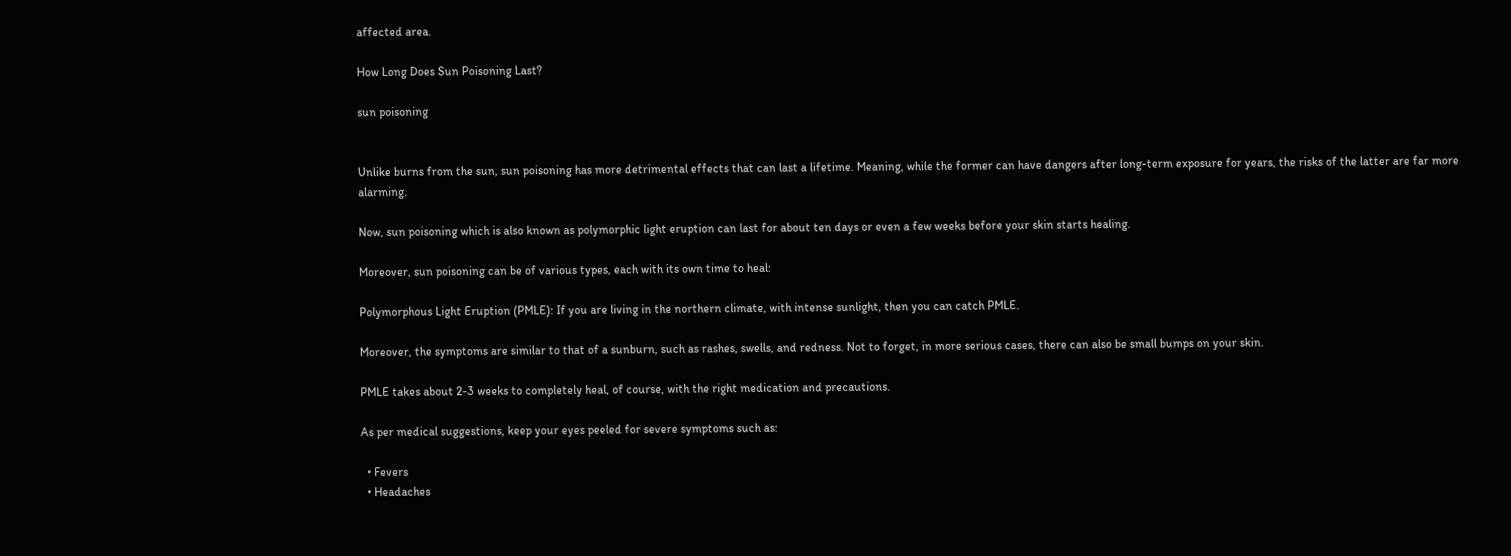affected area.

How Long Does Sun Poisoning Last?

sun poisoning


Unlike burns from the sun, sun poisoning has more detrimental effects that can last a lifetime. Meaning, while the former can have dangers after long-term exposure for years, the risks of the latter are far more alarming.

Now, sun poisoning which is also known as polymorphic light eruption can last for about ten days or even a few weeks before your skin starts healing.

Moreover, sun poisoning can be of various types, each with its own time to heal:

Polymorphous Light Eruption (PMLE): If you are living in the northern climate, with intense sunlight, then you can catch PMLE.

Moreover, the symptoms are similar to that of a sunburn, such as rashes, swells, and redness. Not to forget, in more serious cases, there can also be small bumps on your skin.

PMLE takes about 2-3 weeks to completely heal, of course, with the right medication and precautions.

As per medical suggestions, keep your eyes peeled for severe symptoms such as:

  • Fevers
  • Headaches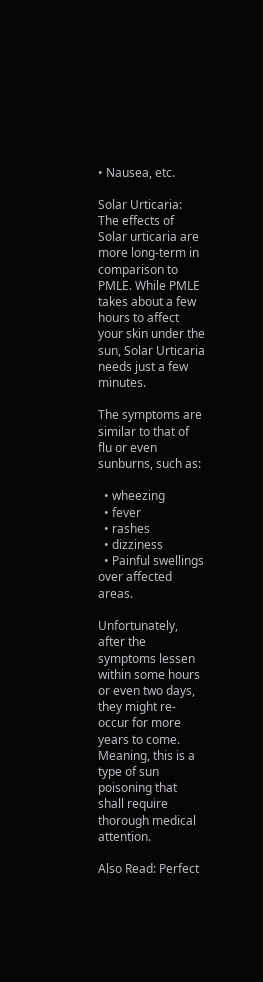• Nausea, etc.

Solar Urticaria: The effects of Solar urticaria are more long-term in comparison to PMLE. While PMLE takes about a few hours to affect your skin under the sun, Solar Urticaria needs just a few minutes.

The symptoms are similar to that of flu or even sunburns, such as:

  • wheezing
  • fever
  • rashes
  • dizziness
  • Painful swellings over affected areas.

Unfortunately, after the symptoms lessen within some hours or even two days, they might re-occur for more years to come. Meaning, this is a type of sun poisoning that shall require thorough medical attention.

Also Read: Perfect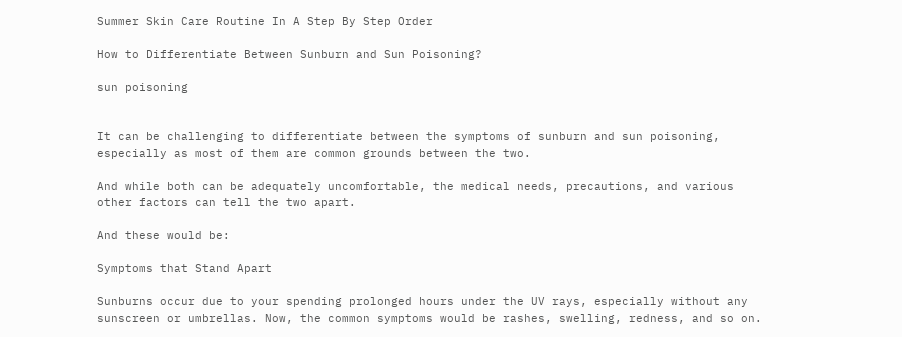Summer Skin Care Routine In A Step By Step Order

How to Differentiate Between Sunburn and Sun Poisoning?

sun poisoning


It can be challenging to differentiate between the symptoms of sunburn and sun poisoning, especially as most of them are common grounds between the two.

And while both can be adequately uncomfortable, the medical needs, precautions, and various other factors can tell the two apart.

And these would be:

Symptoms that Stand Apart

Sunburns occur due to your spending prolonged hours under the UV rays, especially without any sunscreen or umbrellas. Now, the common symptoms would be rashes, swelling, redness, and so on.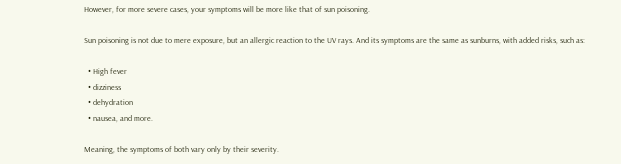However, for more severe cases, your symptoms will be more like that of sun poisoning.

Sun poisoning is not due to mere exposure, but an allergic reaction to the UV rays. And its symptoms are the same as sunburns, with added risks, such as:

  • High fever
  • dizziness
  • dehydration
  • nausea, and more.

Meaning, the symptoms of both vary only by their severity.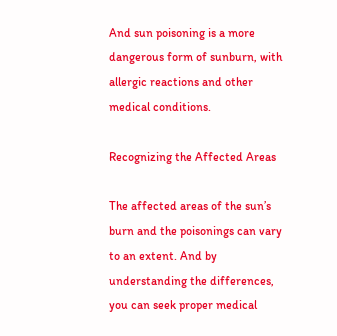And sun poisoning is a more dangerous form of sunburn, with allergic reactions and other medical conditions.

Recognizing the Affected Areas

The affected areas of the sun’s burn and the poisonings can vary to an extent. And by understanding the differences, you can seek proper medical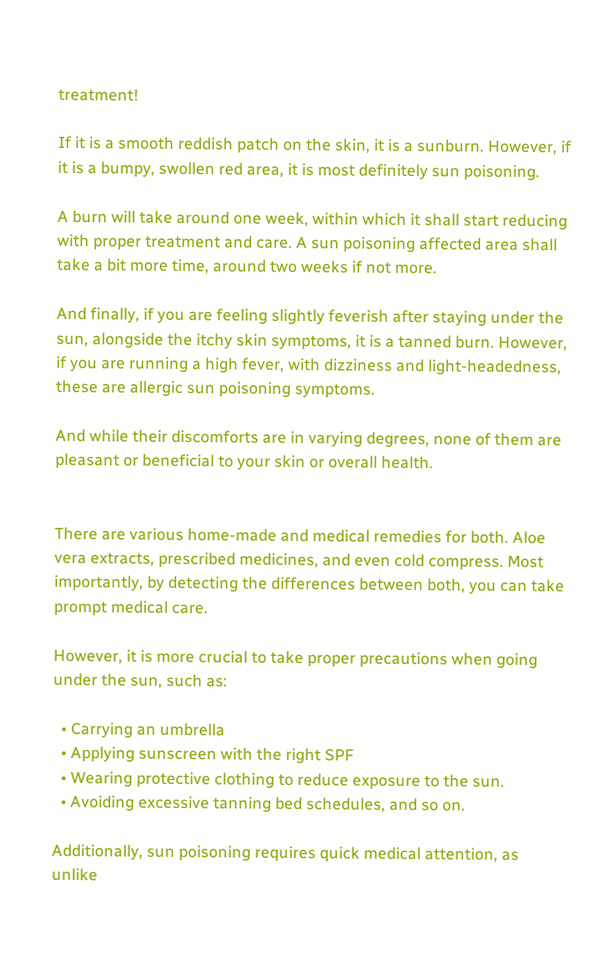treatment!

If it is a smooth reddish patch on the skin, it is a sunburn. However, if it is a bumpy, swollen red area, it is most definitely sun poisoning.

A burn will take around one week, within which it shall start reducing with proper treatment and care. A sun poisoning affected area shall take a bit more time, around two weeks if not more.

And finally, if you are feeling slightly feverish after staying under the sun, alongside the itchy skin symptoms, it is a tanned burn. However, if you are running a high fever, with dizziness and light-headedness, these are allergic sun poisoning symptoms.

And while their discomforts are in varying degrees, none of them are pleasant or beneficial to your skin or overall health.


There are various home-made and medical remedies for both. Aloe vera extracts, prescribed medicines, and even cold compress. Most importantly, by detecting the differences between both, you can take prompt medical care.

However, it is more crucial to take proper precautions when going under the sun, such as:

  • Carrying an umbrella
  • Applying sunscreen with the right SPF
  • Wearing protective clothing to reduce exposure to the sun.
  • Avoiding excessive tanning bed schedules, and so on.

Additionally, sun poisoning requires quick medical attention, as unlike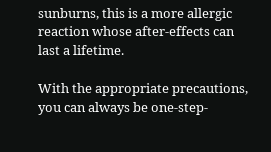sunburns, this is a more allergic reaction whose after-effects can last a lifetime.

With the appropriate precautions, you can always be one-step-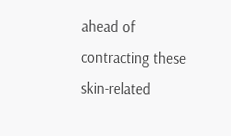ahead of contracting these skin-related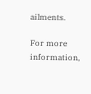ailments.

For more information,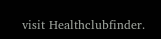visit Healthclubfinder.